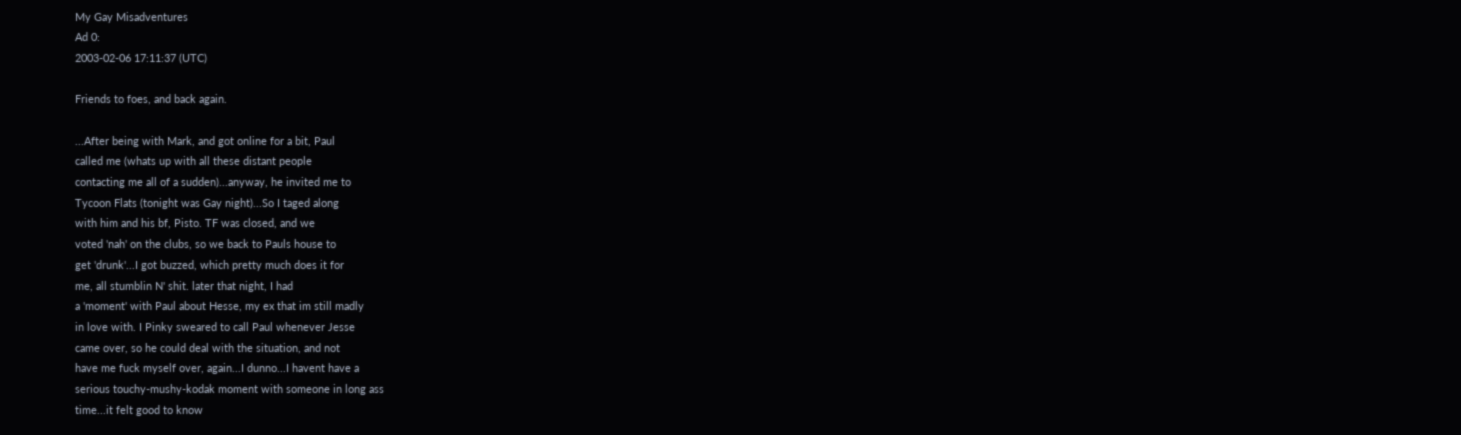My Gay Misadventures
Ad 0:
2003-02-06 17:11:37 (UTC)

Friends to foes, and back again.

...After being with Mark, and got online for a bit, Paul
called me (whats up with all these distant people
contacting me all of a sudden)...anyway, he invited me to
Tycoon Flats (tonight was Gay night)...So I taged along
with him and his bf, Pisto. TF was closed, and we
voted 'nah' on the clubs, so we back to Pauls house to
get 'drunk'...I got buzzed, which pretty much does it for
me, all stumblin N' shit. later that night, I had
a 'moment' with Paul about Hesse, my ex that im still madly
in love with. I Pinky sweared to call Paul whenever Jesse
came over, so he could deal with the situation, and not
have me fuck myself over, again...I dunno...I havent have a
serious touchy-mushy-kodak moment with someone in long ass
time...it felt good to know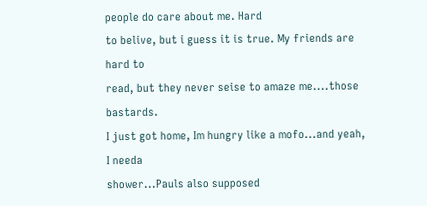people do care about me. Hard
to belive, but i guess it is true. My friends are hard to
read, but they never seise to amaze me....those bastards.
I just got home, Im hungry like a mofo...and yeah, I needa
shower...Pauls also supposed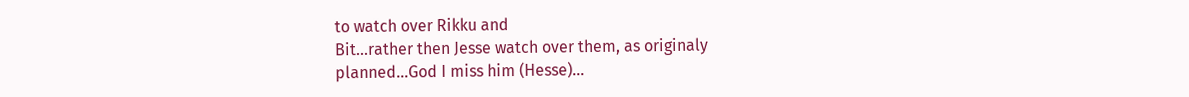to watch over Rikku and
Bit...rather then Jesse watch over them, as originaly
planned...God I miss him (Hesse)...